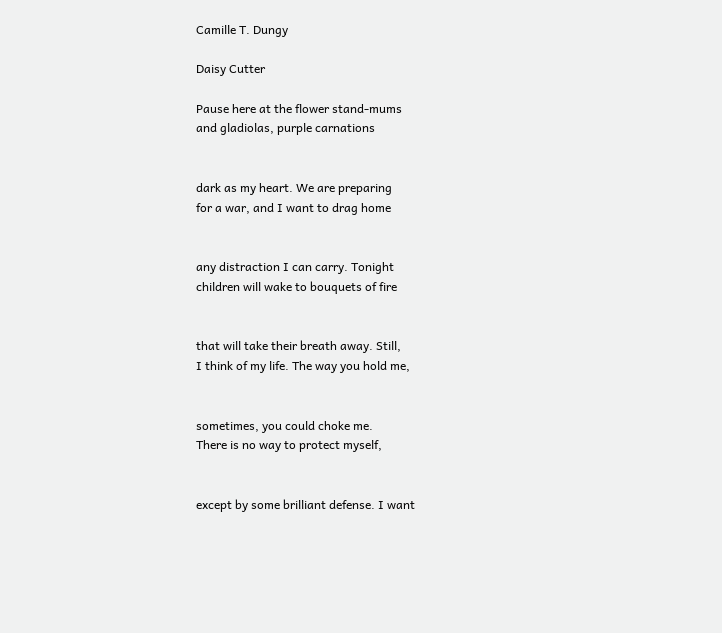Camille T. Dungy

Daisy Cutter

Pause here at the flower stand-mums
and gladiolas, purple carnations


dark as my heart. We are preparing
for a war, and I want to drag home


any distraction I can carry. Tonight
children will wake to bouquets of fire


that will take their breath away. Still,
I think of my life. The way you hold me,


sometimes, you could choke me.
There is no way to protect myself,


except by some brilliant defense. I want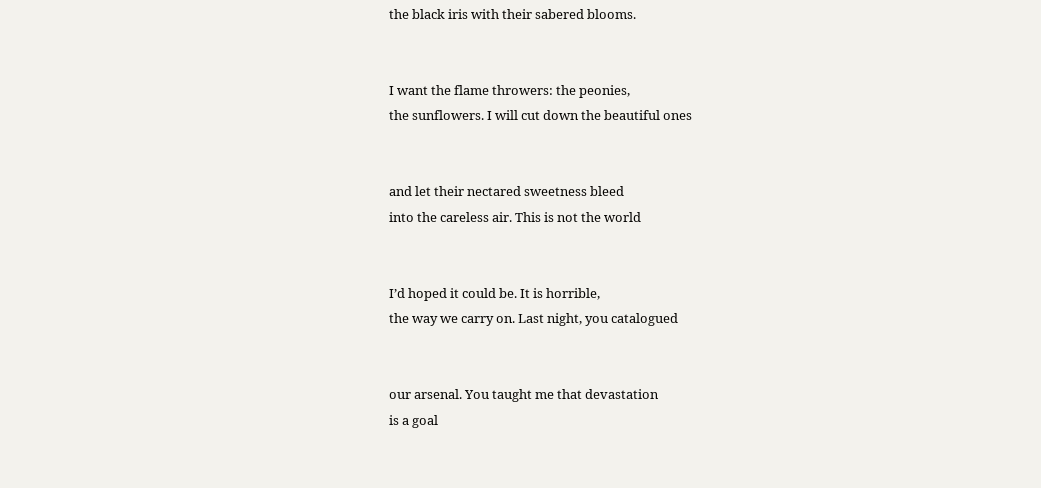the black iris with their sabered blooms.


I want the flame throwers: the peonies,
the sunflowers. I will cut down the beautiful ones


and let their nectared sweetness bleed
into the careless air. This is not the world


I’d hoped it could be. It is horrible,
the way we carry on. Last night, you catalogued


our arsenal. You taught me that devastation
is a goal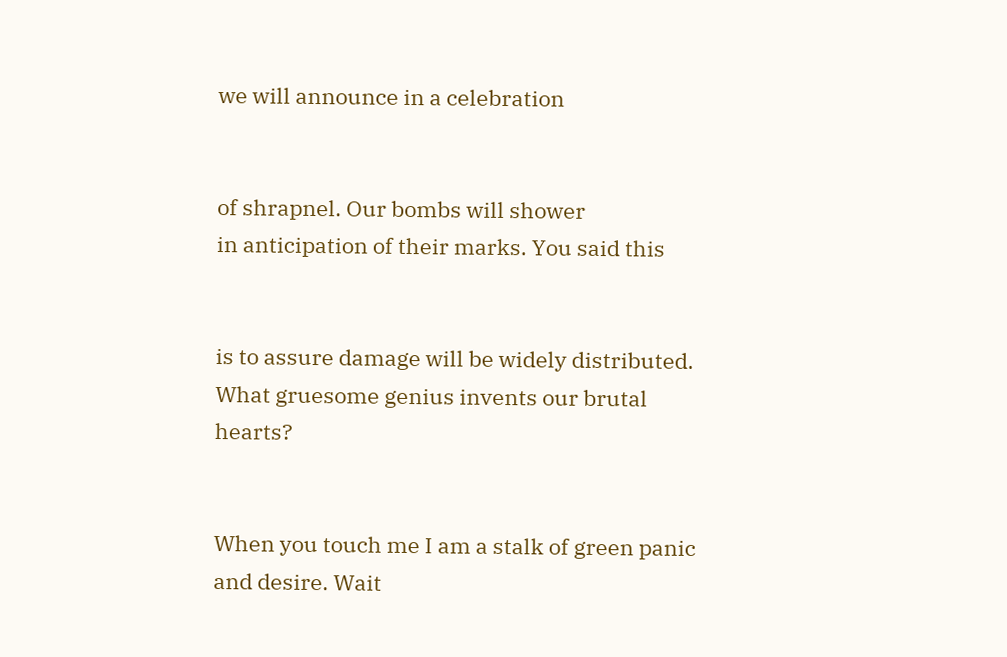we will announce in a celebration


of shrapnel. Our bombs will shower
in anticipation of their marks. You said this


is to assure damage will be widely distributed.
What gruesome genius invents our brutal hearts?


When you touch me I am a stalk of green panic
and desire. Wait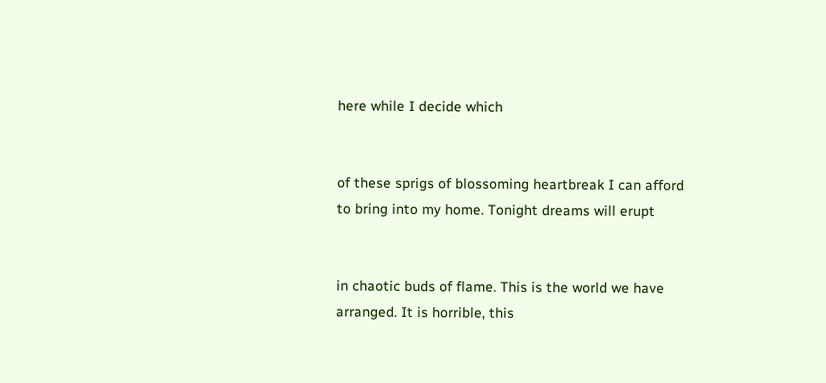here while I decide which


of these sprigs of blossoming heartbreak I can afford
to bring into my home. Tonight dreams will erupt


in chaotic buds of flame. This is the world we have
arranged. It is horrible, this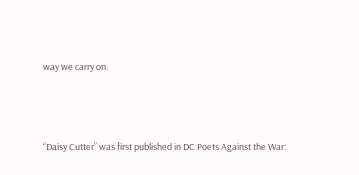way we carry on.




“Daisy Cutter” was first published in DC Poets Against the War: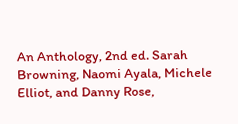An Anthology, 2nd ed. Sarah Browning, Naomi Ayala, Michele Elliot, and Danny Rose,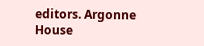editors. Argonne House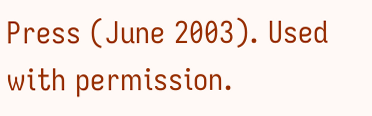Press (June 2003). Used with permission.